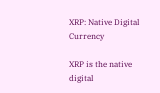XRP: Native Digital Currency

XRP is the native digital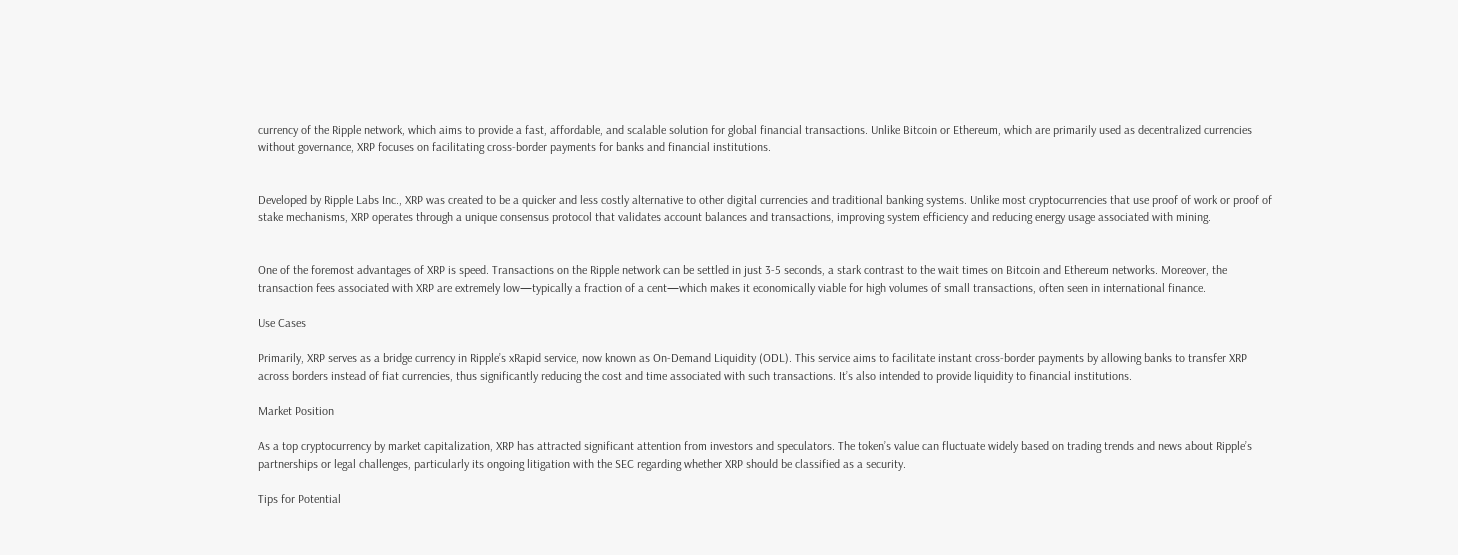currency of the Ripple network, which aims to provide a fast, affordable, and scalable solution for global financial transactions. Unlike Bitcoin or Ethereum, which are primarily used as decentralized currencies without governance, XRP focuses on facilitating cross-border payments for banks and financial institutions.


Developed by Ripple Labs Inc., XRP was created to be a quicker and less costly alternative to other digital currencies and traditional banking systems. Unlike most cryptocurrencies that use proof of work or proof of stake mechanisms, XRP operates through a unique consensus protocol that validates account balances and transactions, improving system efficiency and reducing energy usage associated with mining.


One of the foremost advantages of XRP is speed. Transactions on the Ripple network can be settled in just 3-5 seconds, a stark contrast to the wait times on Bitcoin and Ethereum networks. Moreover, the transaction fees associated with XRP are extremely low—typically a fraction of a cent—which makes it economically viable for high volumes of small transactions, often seen in international finance.

Use Cases

Primarily, XRP serves as a bridge currency in Ripple’s xRapid service, now known as On-Demand Liquidity (ODL). This service aims to facilitate instant cross-border payments by allowing banks to transfer XRP across borders instead of fiat currencies, thus significantly reducing the cost and time associated with such transactions. It’s also intended to provide liquidity to financial institutions.

Market Position

As a top cryptocurrency by market capitalization, XRP has attracted significant attention from investors and speculators. The token’s value can fluctuate widely based on trading trends and news about Ripple’s partnerships or legal challenges, particularly its ongoing litigation with the SEC regarding whether XRP should be classified as a security.

Tips for Potential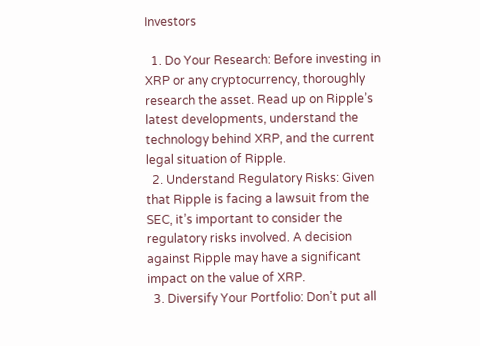Investors

  1. Do Your Research: Before investing in XRP or any cryptocurrency, thoroughly research the asset. Read up on Ripple’s latest developments, understand the technology behind XRP, and the current legal situation of Ripple.
  2. Understand Regulatory Risks: Given that Ripple is facing a lawsuit from the SEC, it’s important to consider the regulatory risks involved. A decision against Ripple may have a significant impact on the value of XRP.
  3. Diversify Your Portfolio: Don’t put all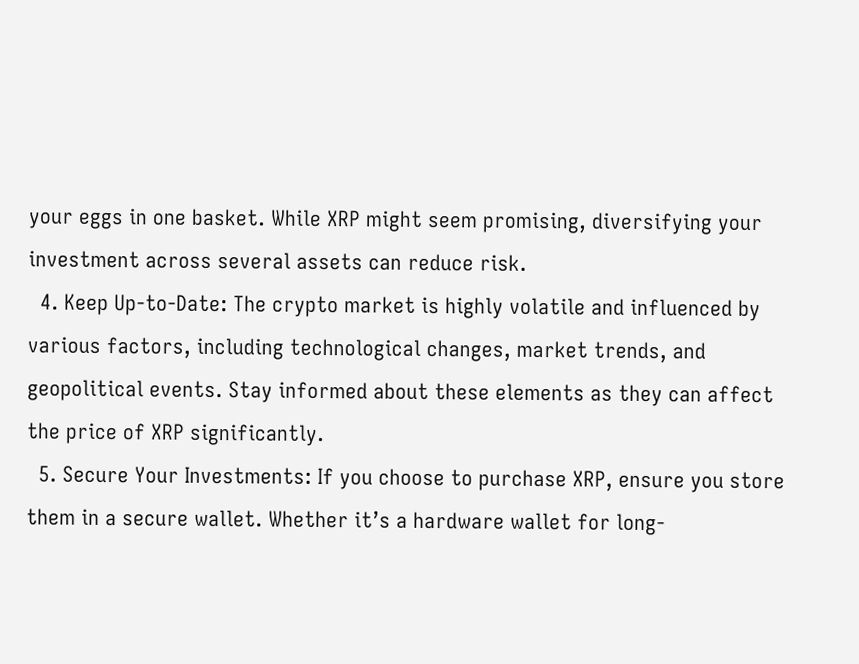your eggs in one basket. While XRP might seem promising, diversifying your investment across several assets can reduce risk.
  4. Keep Up-to-Date: The crypto market is highly volatile and influenced by various factors, including technological changes, market trends, and geopolitical events. Stay informed about these elements as they can affect the price of XRP significantly.
  5. Secure Your Investments: If you choose to purchase XRP, ensure you store them in a secure wallet. Whether it’s a hardware wallet for long-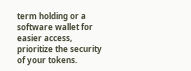term holding or a software wallet for easier access, prioritize the security of your tokens.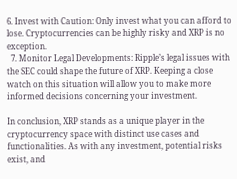6. Invest with Caution: Only invest what you can afford to lose. Cryptocurrencies can be highly risky and XRP is no exception.
  7. Monitor Legal Developments: Ripple’s legal issues with the SEC could shape the future of XRP. Keeping a close watch on this situation will allow you to make more informed decisions concerning your investment.

In conclusion, XRP stands as a unique player in the cryptocurrency space with distinct use cases and functionalities. As with any investment, potential risks exist, and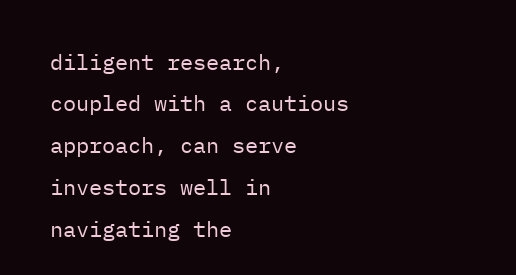diligent research, coupled with a cautious approach, can serve investors well in navigating the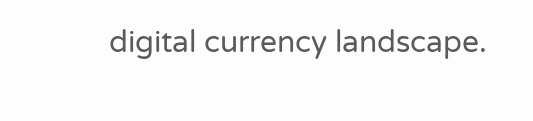digital currency landscape.